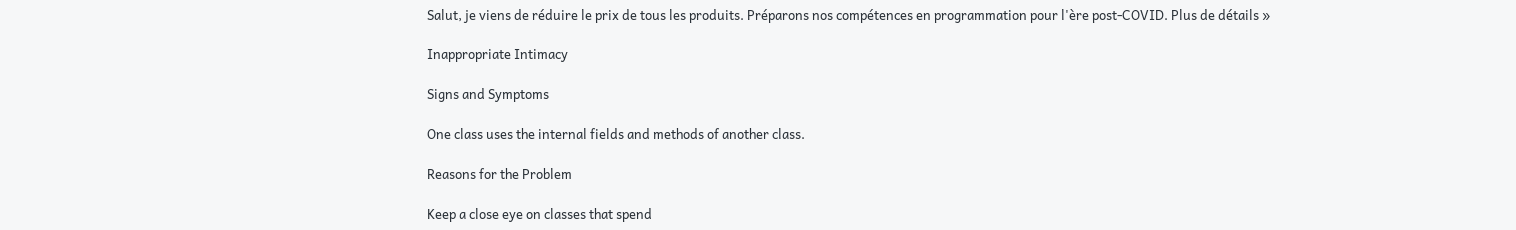Salut, je viens de réduire le prix de tous les produits. Préparons nos compétences en programmation pour l'ère post-COVID. Plus de détails »

Inappropriate Intimacy

Signs and Symptoms

One class uses the internal fields and methods of another class.

Reasons for the Problem

Keep a close eye on classes that spend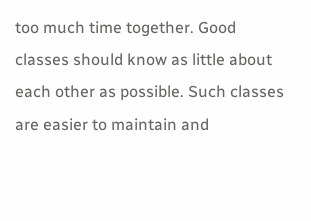too much time together. Good classes should know as little about each other as possible. Such classes are easier to maintain and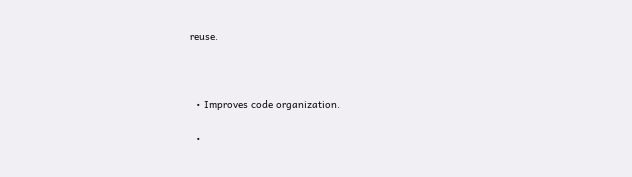reuse.



  • Improves code organization.

  •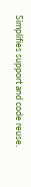Simplifies support and code reuse.